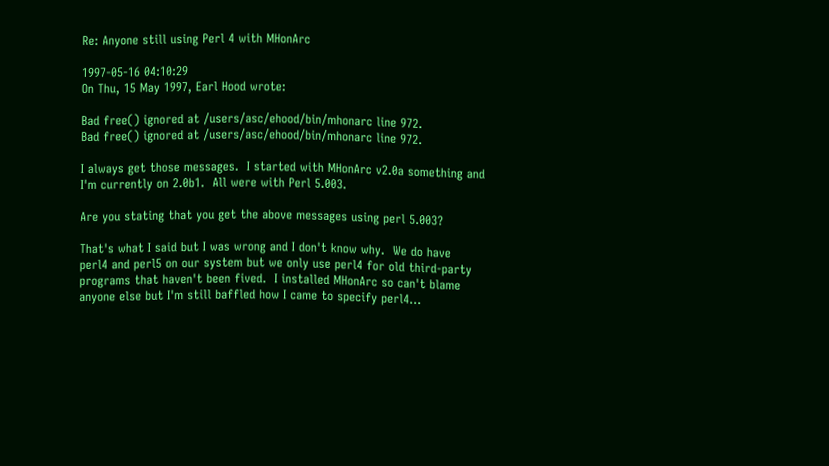Re: Anyone still using Perl 4 with MHonArc

1997-05-16 04:10:29
On Thu, 15 May 1997, Earl Hood wrote:

Bad free() ignored at /users/asc/ehood/bin/mhonarc line 972.
Bad free() ignored at /users/asc/ehood/bin/mhonarc line 972.

I always get those messages.  I started with MHonArc v2.0a something and
I'm currently on 2.0b1.  All were with Perl 5.003.

Are you stating that you get the above messages using perl 5.003?

That's what I said but I was wrong and I don't know why.  We do have
perl4 and perl5 on our system but we only use perl4 for old third-party
programs that haven't been fived.  I installed MHonArc so can't blame
anyone else but I'm still baffled how I came to specify perl4...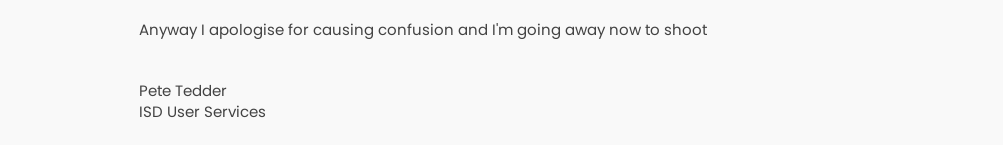Anyway I apologise for causing confusion and I'm going away now to shoot


Pete Tedder
ISD User Services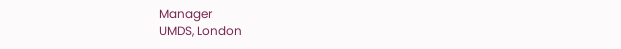Manager
UMDS, London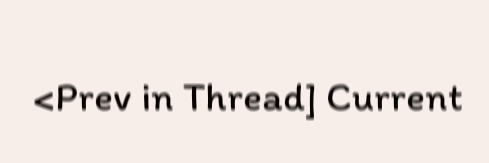<Prev in Thread] Current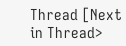Thread [Next in Thread>